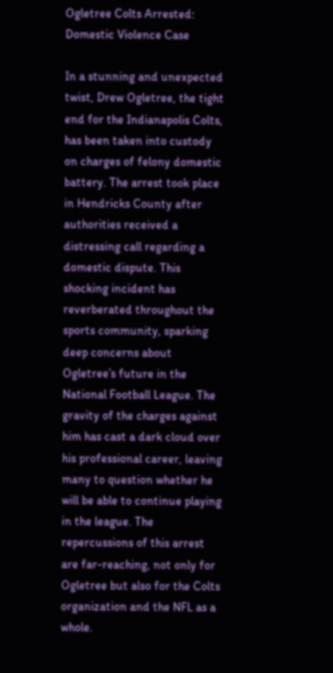Ogletree Colts Arrested: Domestic Violence Case

In a stunning and unexpected twist, Drew Ogletree, the tight end for the Indianapolis Colts, has been taken into custody on charges of felony domestic battery. The arrest took place in Hendricks County after authorities received a distressing call regarding a domestic dispute. This shocking incident has reverberated throughout the sports community, sparking deep concerns about Ogletree’s future in the National Football League. The gravity of the charges against him has cast a dark cloud over his professional career, leaving many to question whether he will be able to continue playing in the league. The repercussions of this arrest are far-reaching, not only for Ogletree but also for the Colts organization and the NFL as a whole.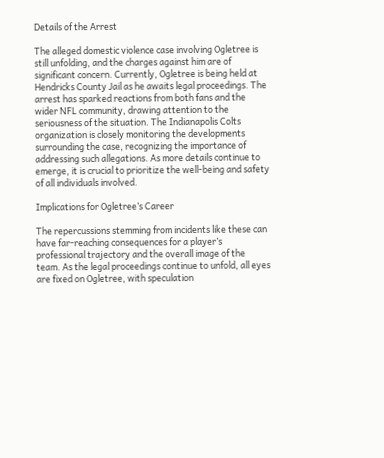Details of the Arrest

The alleged domestic violence case involving Ogletree is still unfolding, and the charges against him are of significant concern. Currently, Ogletree is being held at Hendricks County Jail as he awaits legal proceedings. The arrest has sparked reactions from both fans and the wider NFL community, drawing attention to the seriousness of the situation. The Indianapolis Colts organization is closely monitoring the developments surrounding the case, recognizing the importance of addressing such allegations. As more details continue to emerge, it is crucial to prioritize the well-being and safety of all individuals involved.

Implications for Ogletree’s Career

The repercussions stemming from incidents like these can have far-reaching consequences for a player’s professional trajectory and the overall image of the team. As the legal proceedings continue to unfold, all eyes are fixed on Ogletree, with speculation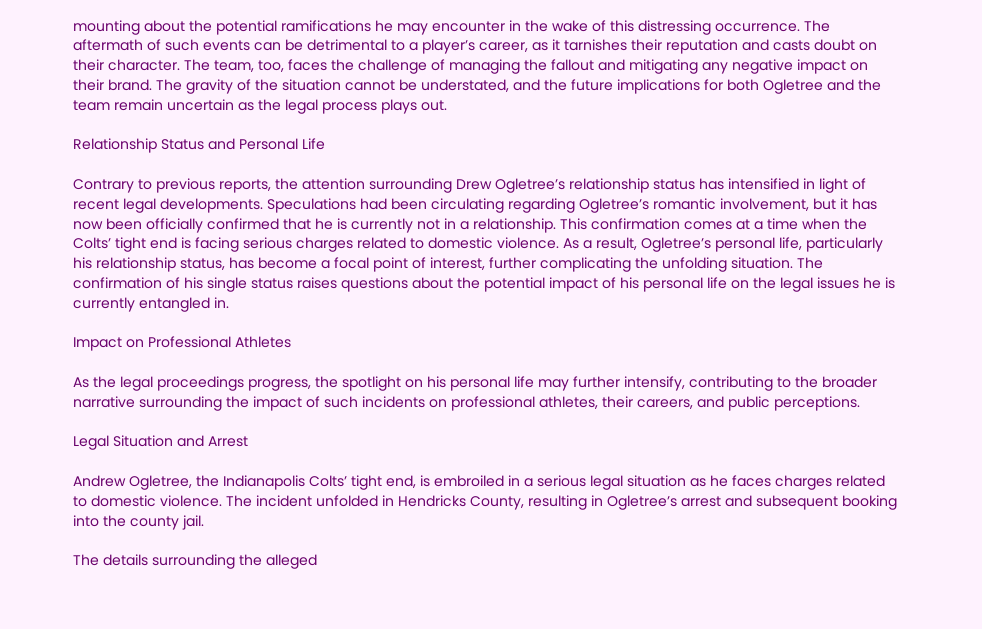mounting about the potential ramifications he may encounter in the wake of this distressing occurrence. The aftermath of such events can be detrimental to a player’s career, as it tarnishes their reputation and casts doubt on their character. The team, too, faces the challenge of managing the fallout and mitigating any negative impact on their brand. The gravity of the situation cannot be understated, and the future implications for both Ogletree and the team remain uncertain as the legal process plays out.

Relationship Status and Personal Life

Contrary to previous reports, the attention surrounding Drew Ogletree’s relationship status has intensified in light of recent legal developments. Speculations had been circulating regarding Ogletree’s romantic involvement, but it has now been officially confirmed that he is currently not in a relationship. This confirmation comes at a time when the Colts’ tight end is facing serious charges related to domestic violence. As a result, Ogletree’s personal life, particularly his relationship status, has become a focal point of interest, further complicating the unfolding situation. The confirmation of his single status raises questions about the potential impact of his personal life on the legal issues he is currently entangled in.

Impact on Professional Athletes

As the legal proceedings progress, the spotlight on his personal life may further intensify, contributing to the broader narrative surrounding the impact of such incidents on professional athletes, their careers, and public perceptions.

Legal Situation and Arrest

Andrew Ogletree, the Indianapolis Colts’ tight end, is embroiled in a serious legal situation as he faces charges related to domestic violence. The incident unfolded in Hendricks County, resulting in Ogletree’s arrest and subsequent booking into the county jail.

The details surrounding the alleged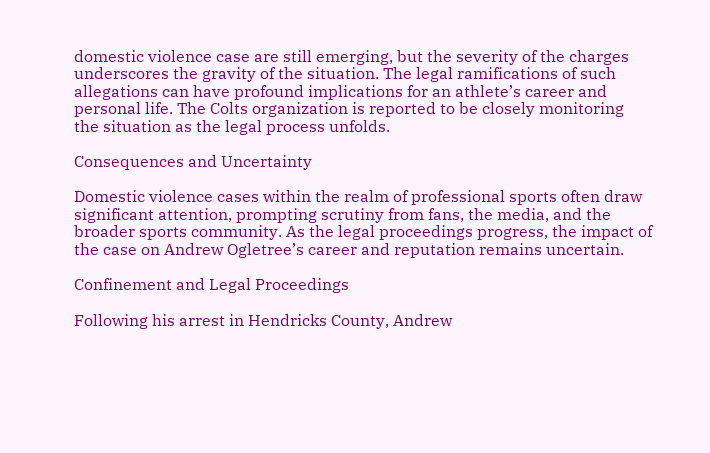domestic violence case are still emerging, but the severity of the charges underscores the gravity of the situation. The legal ramifications of such allegations can have profound implications for an athlete’s career and personal life. The Colts organization is reported to be closely monitoring the situation as the legal process unfolds.

Consequences and Uncertainty

Domestic violence cases within the realm of professional sports often draw significant attention, prompting scrutiny from fans, the media, and the broader sports community. As the legal proceedings progress, the impact of the case on Andrew Ogletree’s career and reputation remains uncertain.

Confinement and Legal Proceedings

Following his arrest in Hendricks County, Andrew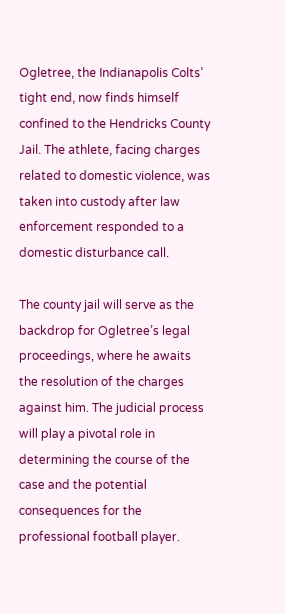Ogletree, the Indianapolis Colts’ tight end, now finds himself confined to the Hendricks County Jail. The athlete, facing charges related to domestic violence, was taken into custody after law enforcement responded to a domestic disturbance call.

The county jail will serve as the backdrop for Ogletree’s legal proceedings, where he awaits the resolution of the charges against him. The judicial process will play a pivotal role in determining the course of the case and the potential consequences for the professional football player.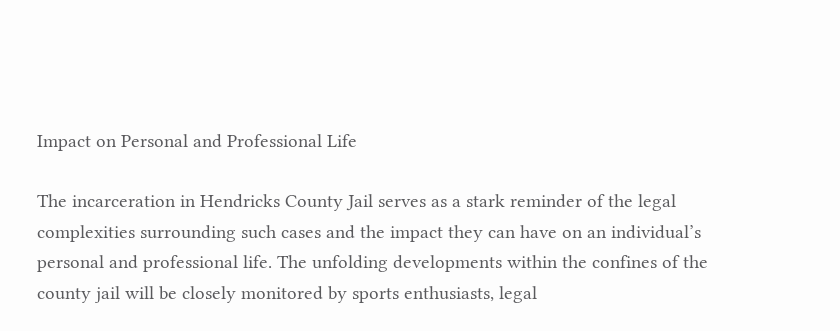Impact on Personal and Professional Life

The incarceration in Hendricks County Jail serves as a stark reminder of the legal complexities surrounding such cases and the impact they can have on an individual’s personal and professional life. The unfolding developments within the confines of the county jail will be closely monitored by sports enthusiasts, legal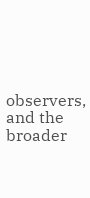observers, and the broader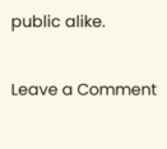public alike.

Leave a Comment